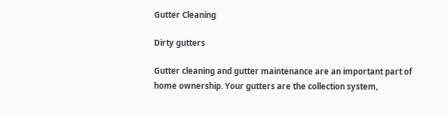Gutter Cleaning

Dirty gutters

Gutter cleaning and gutter maintenance are an important part of home ownership. Your gutters are the collection system,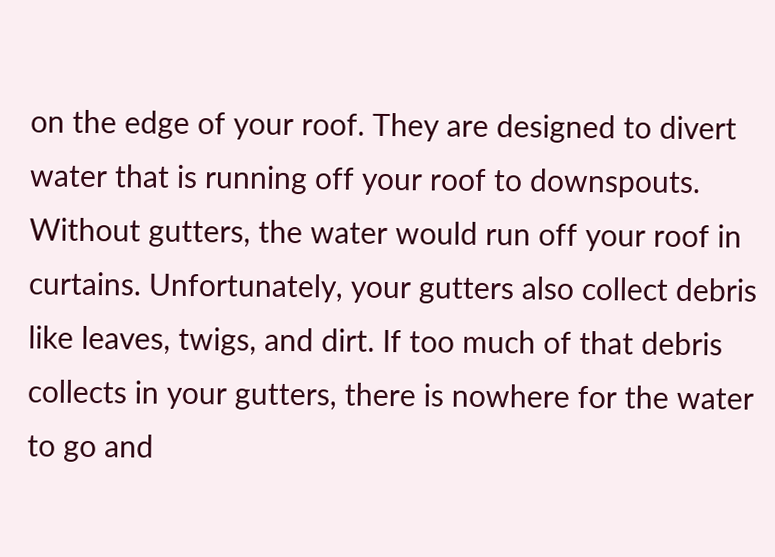on the edge of your roof. They are designed to divert water that is running off your roof to downspouts. Without gutters, the water would run off your roof in curtains. Unfortunately, your gutters also collect debris like leaves, twigs, and dirt. If too much of that debris collects in your gutters, there is nowhere for the water to go and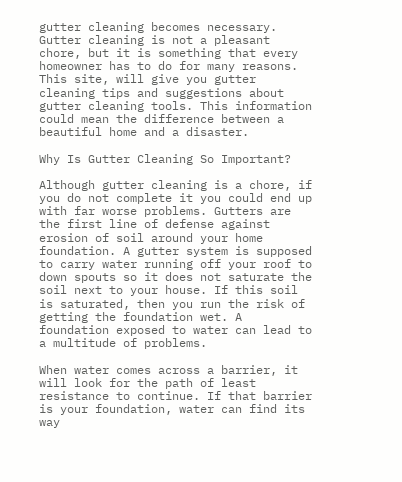gutter cleaning becomes necessary. Gutter cleaning is not a pleasant chore, but it is something that every homeowner has to do for many reasons. This site, will give you gutter cleaning tips and suggestions about gutter cleaning tools. This information could mean the difference between a beautiful home and a disaster.

Why Is Gutter Cleaning So Important?

Although gutter cleaning is a chore, if you do not complete it you could end up with far worse problems. Gutters are the first line of defense against erosion of soil around your home foundation. A gutter system is supposed to carry water running off your roof to down spouts so it does not saturate the soil next to your house. If this soil is saturated, then you run the risk of getting the foundation wet. A foundation exposed to water can lead to a multitude of problems.

When water comes across a barrier, it will look for the path of least resistance to continue. If that barrier is your foundation, water can find its way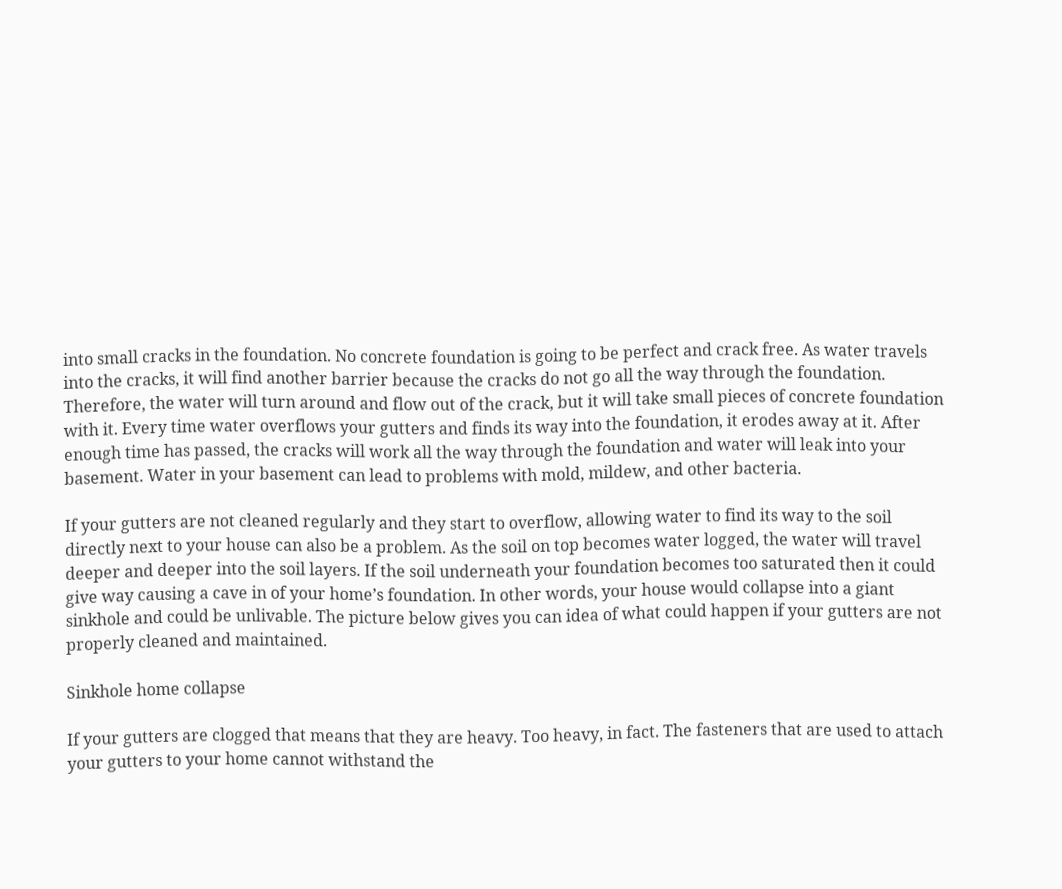into small cracks in the foundation. No concrete foundation is going to be perfect and crack free. As water travels into the cracks, it will find another barrier because the cracks do not go all the way through the foundation. Therefore, the water will turn around and flow out of the crack, but it will take small pieces of concrete foundation with it. Every time water overflows your gutters and finds its way into the foundation, it erodes away at it. After enough time has passed, the cracks will work all the way through the foundation and water will leak into your basement. Water in your basement can lead to problems with mold, mildew, and other bacteria.

If your gutters are not cleaned regularly and they start to overflow, allowing water to find its way to the soil directly next to your house can also be a problem. As the soil on top becomes water logged, the water will travel deeper and deeper into the soil layers. If the soil underneath your foundation becomes too saturated then it could give way causing a cave in of your home’s foundation. In other words, your house would collapse into a giant sinkhole and could be unlivable. The picture below gives you can idea of what could happen if your gutters are not properly cleaned and maintained.

Sinkhole home collapse

If your gutters are clogged that means that they are heavy. Too heavy, in fact. The fasteners that are used to attach your gutters to your home cannot withstand the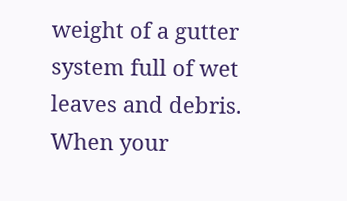weight of a gutter system full of wet leaves and debris. When your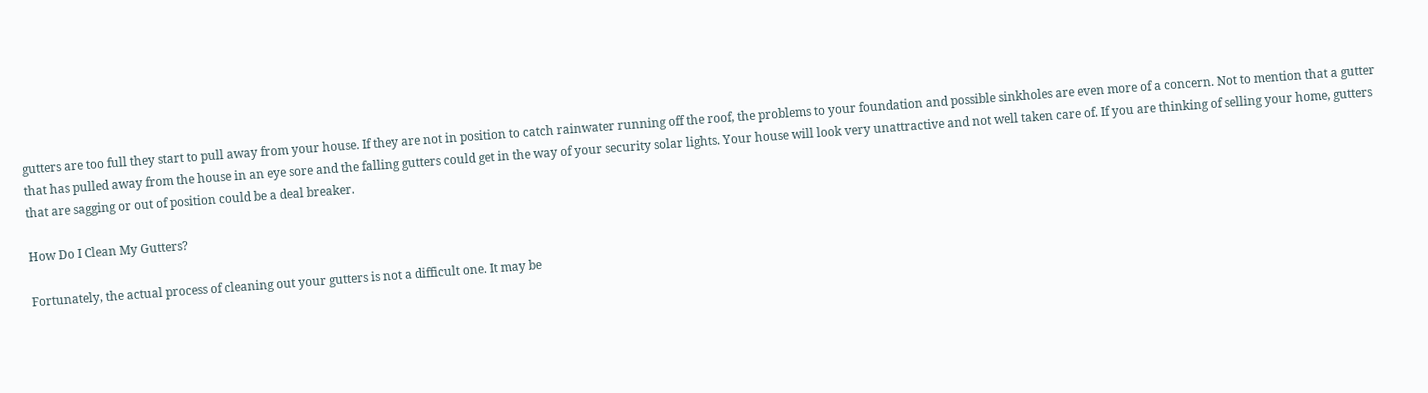gutters are too full they start to pull away from your house. If they are not in position to catch rainwater running off the roof, the problems to your foundation and possible sinkholes are even more of a concern. Not to mention that a gutter that has pulled away from the house in an eye sore and the falling gutters could get in the way of your security solar lights. Your house will look very unattractive and not well taken care of. If you are thinking of selling your home, gutters that are sagging or out of position could be a deal breaker.

How Do I Clean My Gutters?

Fortunately, the actual process of cleaning out your gutters is not a difficult one. It may be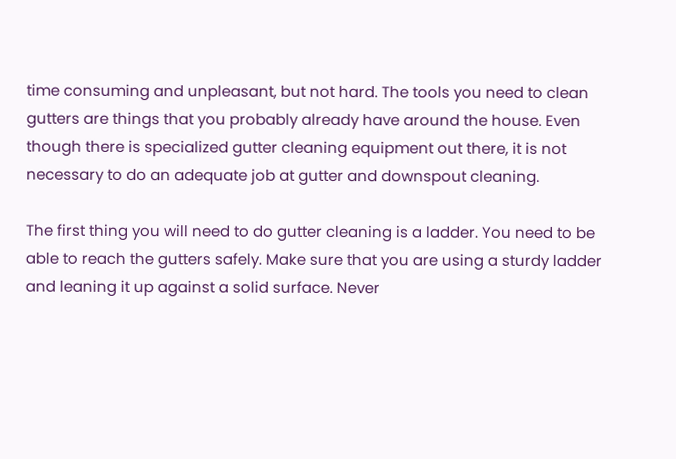time consuming and unpleasant, but not hard. The tools you need to clean gutters are things that you probably already have around the house. Even though there is specialized gutter cleaning equipment out there, it is not necessary to do an adequate job at gutter and downspout cleaning.

The first thing you will need to do gutter cleaning is a ladder. You need to be able to reach the gutters safely. Make sure that you are using a sturdy ladder and leaning it up against a solid surface. Never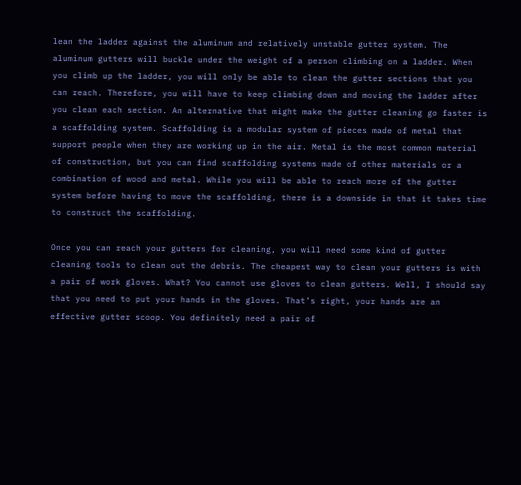lean the ladder against the aluminum and relatively unstable gutter system. The aluminum gutters will buckle under the weight of a person climbing on a ladder. When you climb up the ladder, you will only be able to clean the gutter sections that you can reach. Therefore, you will have to keep climbing down and moving the ladder after you clean each section. An alternative that might make the gutter cleaning go faster is a scaffolding system. Scaffolding is a modular system of pieces made of metal that support people when they are working up in the air. Metal is the most common material of construction, but you can find scaffolding systems made of other materials or a combination of wood and metal. While you will be able to reach more of the gutter system before having to move the scaffolding, there is a downside in that it takes time to construct the scaffolding.

Once you can reach your gutters for cleaning, you will need some kind of gutter cleaning tools to clean out the debris. The cheapest way to clean your gutters is with a pair of work gloves. What? You cannot use gloves to clean gutters. Well, I should say that you need to put your hands in the gloves. That’s right, your hands are an effective gutter scoop. You definitely need a pair of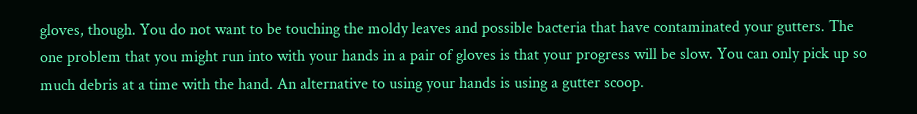gloves, though. You do not want to be touching the moldy leaves and possible bacteria that have contaminated your gutters. The one problem that you might run into with your hands in a pair of gloves is that your progress will be slow. You can only pick up so much debris at a time with the hand. An alternative to using your hands is using a gutter scoop.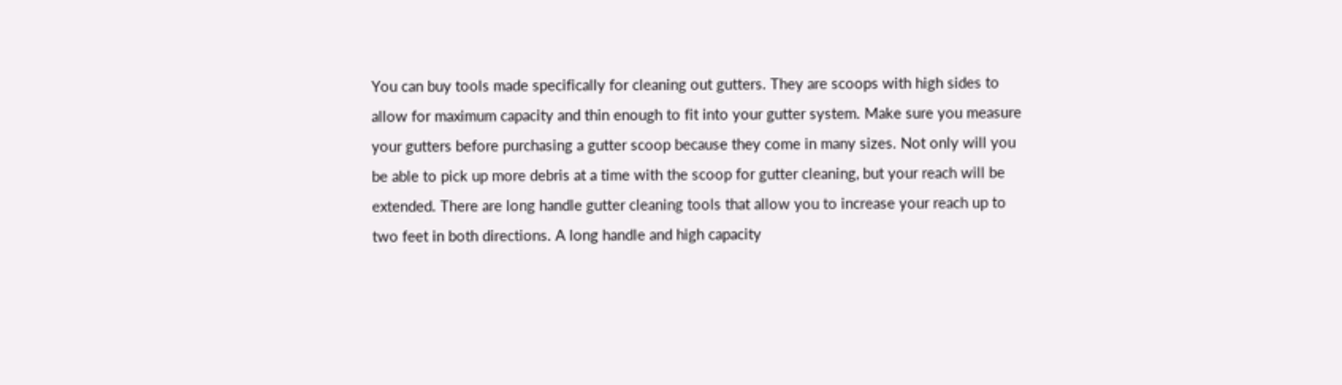You can buy tools made specifically for cleaning out gutters. They are scoops with high sides to allow for maximum capacity and thin enough to fit into your gutter system. Make sure you measure your gutters before purchasing a gutter scoop because they come in many sizes. Not only will you be able to pick up more debris at a time with the scoop for gutter cleaning, but your reach will be extended. There are long handle gutter cleaning tools that allow you to increase your reach up to two feet in both directions. A long handle and high capacity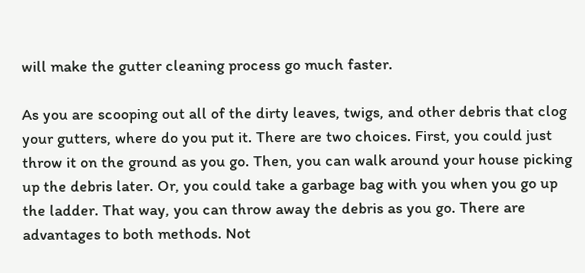will make the gutter cleaning process go much faster.

As you are scooping out all of the dirty leaves, twigs, and other debris that clog your gutters, where do you put it. There are two choices. First, you could just throw it on the ground as you go. Then, you can walk around your house picking up the debris later. Or, you could take a garbage bag with you when you go up the ladder. That way, you can throw away the debris as you go. There are advantages to both methods. Not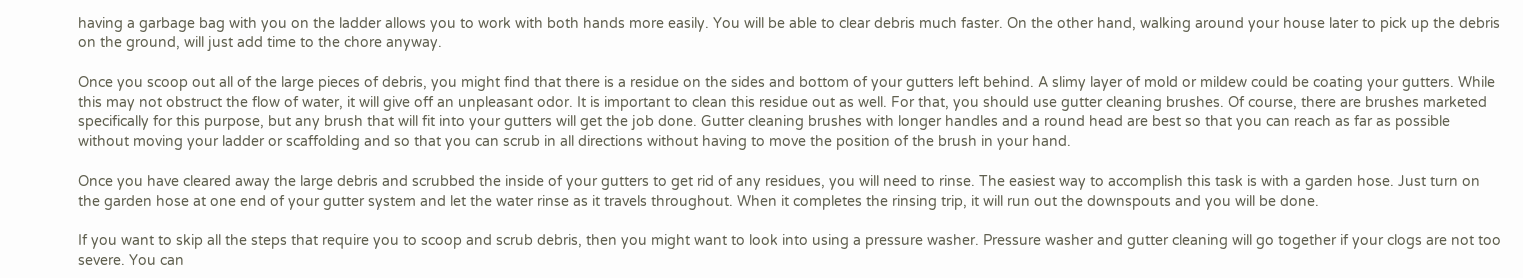having a garbage bag with you on the ladder allows you to work with both hands more easily. You will be able to clear debris much faster. On the other hand, walking around your house later to pick up the debris on the ground, will just add time to the chore anyway.

Once you scoop out all of the large pieces of debris, you might find that there is a residue on the sides and bottom of your gutters left behind. A slimy layer of mold or mildew could be coating your gutters. While this may not obstruct the flow of water, it will give off an unpleasant odor. It is important to clean this residue out as well. For that, you should use gutter cleaning brushes. Of course, there are brushes marketed specifically for this purpose, but any brush that will fit into your gutters will get the job done. Gutter cleaning brushes with longer handles and a round head are best so that you can reach as far as possible without moving your ladder or scaffolding and so that you can scrub in all directions without having to move the position of the brush in your hand.

Once you have cleared away the large debris and scrubbed the inside of your gutters to get rid of any residues, you will need to rinse. The easiest way to accomplish this task is with a garden hose. Just turn on the garden hose at one end of your gutter system and let the water rinse as it travels throughout. When it completes the rinsing trip, it will run out the downspouts and you will be done.

If you want to skip all the steps that require you to scoop and scrub debris, then you might want to look into using a pressure washer. Pressure washer and gutter cleaning will go together if your clogs are not too severe. You can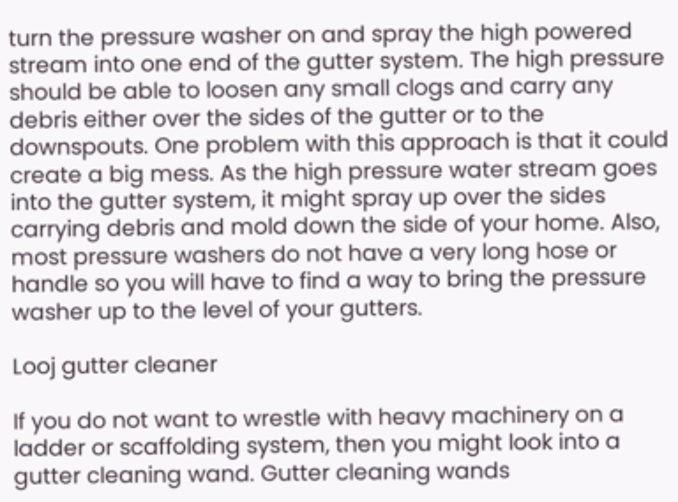turn the pressure washer on and spray the high powered stream into one end of the gutter system. The high pressure should be able to loosen any small clogs and carry any debris either over the sides of the gutter or to the downspouts. One problem with this approach is that it could create a big mess. As the high pressure water stream goes into the gutter system, it might spray up over the sides carrying debris and mold down the side of your home. Also, most pressure washers do not have a very long hose or handle so you will have to find a way to bring the pressure washer up to the level of your gutters.

Looj gutter cleaner

If you do not want to wrestle with heavy machinery on a ladder or scaffolding system, then you might look into a gutter cleaning wand. Gutter cleaning wands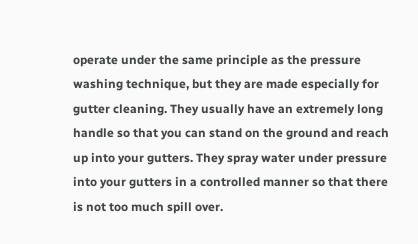operate under the same principle as the pressure washing technique, but they are made especially for gutter cleaning. They usually have an extremely long handle so that you can stand on the ground and reach up into your gutters. They spray water under pressure into your gutters in a controlled manner so that there is not too much spill over.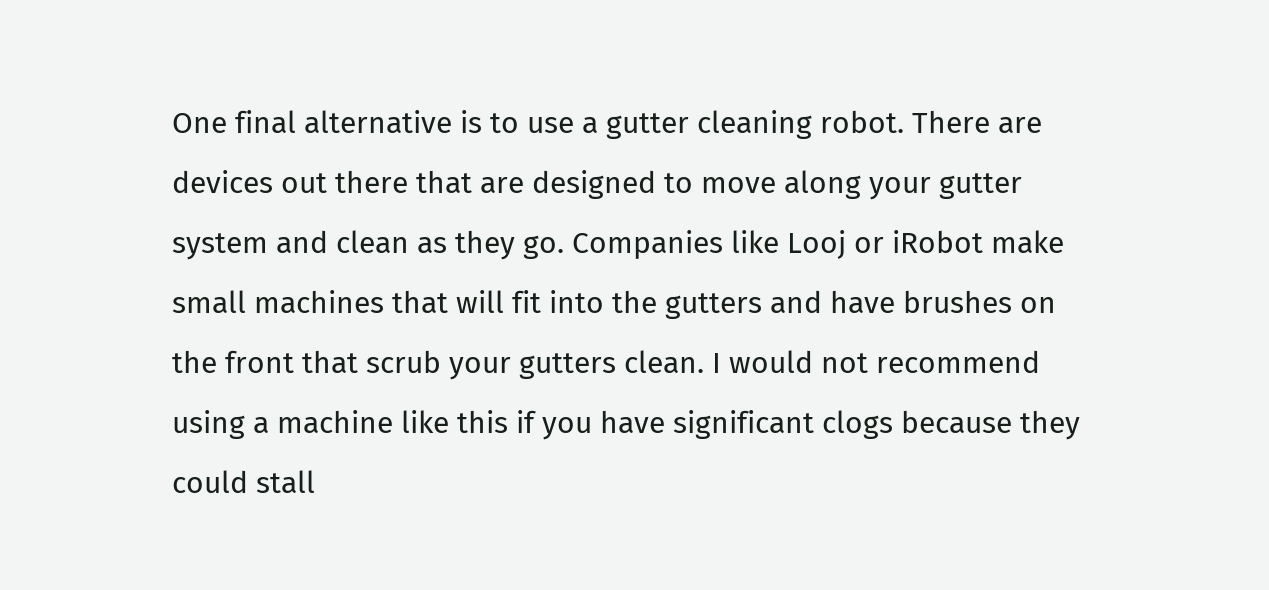One final alternative is to use a gutter cleaning robot. There are devices out there that are designed to move along your gutter system and clean as they go. Companies like Looj or iRobot make small machines that will fit into the gutters and have brushes on the front that scrub your gutters clean. I would not recommend using a machine like this if you have significant clogs because they could stall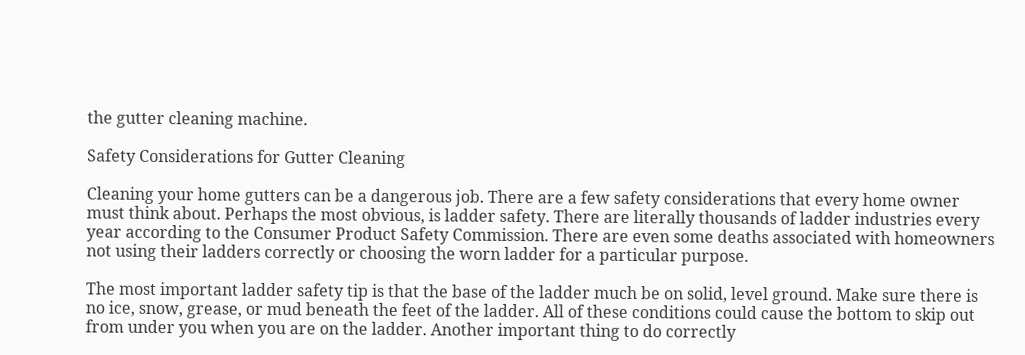the gutter cleaning machine.

Safety Considerations for Gutter Cleaning

Cleaning your home gutters can be a dangerous job. There are a few safety considerations that every home owner must think about. Perhaps the most obvious, is ladder safety. There are literally thousands of ladder industries every year according to the Consumer Product Safety Commission. There are even some deaths associated with homeowners not using their ladders correctly or choosing the worn ladder for a particular purpose.

The most important ladder safety tip is that the base of the ladder much be on solid, level ground. Make sure there is no ice, snow, grease, or mud beneath the feet of the ladder. All of these conditions could cause the bottom to skip out from under you when you are on the ladder. Another important thing to do correctly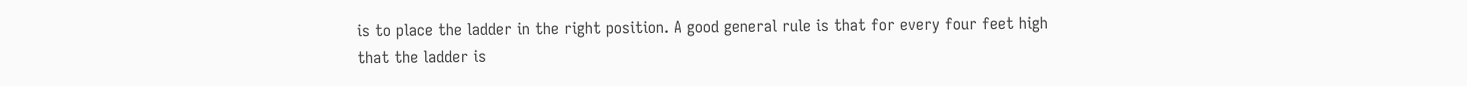is to place the ladder in the right position. A good general rule is that for every four feet high that the ladder is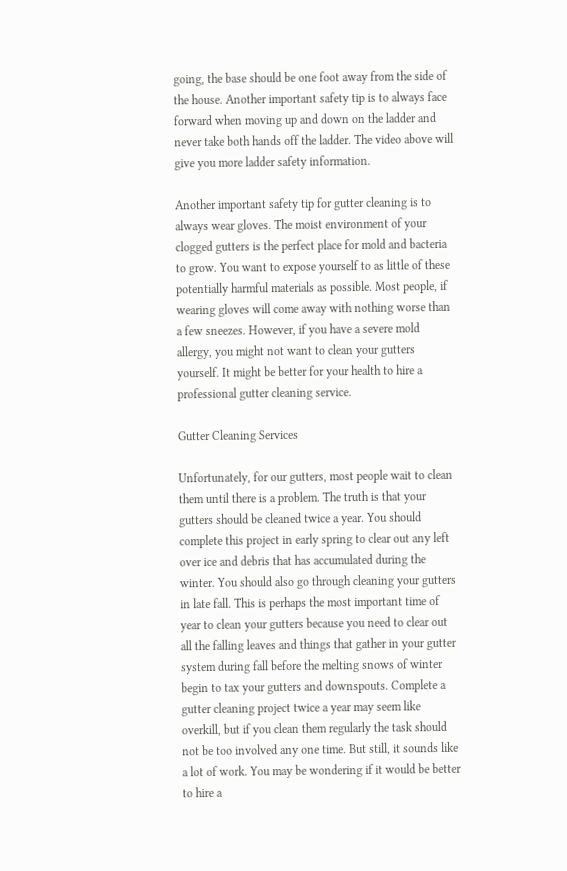going, the base should be one foot away from the side of the house. Another important safety tip is to always face forward when moving up and down on the ladder and never take both hands off the ladder. The video above will give you more ladder safety information.

Another important safety tip for gutter cleaning is to always wear gloves. The moist environment of your clogged gutters is the perfect place for mold and bacteria to grow. You want to expose yourself to as little of these potentially harmful materials as possible. Most people, if wearing gloves will come away with nothing worse than a few sneezes. However, if you have a severe mold allergy, you might not want to clean your gutters yourself. It might be better for your health to hire a professional gutter cleaning service.

Gutter Cleaning Services

Unfortunately, for our gutters, most people wait to clean them until there is a problem. The truth is that your gutters should be cleaned twice a year. You should complete this project in early spring to clear out any left over ice and debris that has accumulated during the winter. You should also go through cleaning your gutters in late fall. This is perhaps the most important time of year to clean your gutters because you need to clear out all the falling leaves and things that gather in your gutter system during fall before the melting snows of winter begin to tax your gutters and downspouts. Complete a gutter cleaning project twice a year may seem like overkill, but if you clean them regularly the task should not be too involved any one time. But still, it sounds like a lot of work. You may be wondering if it would be better to hire a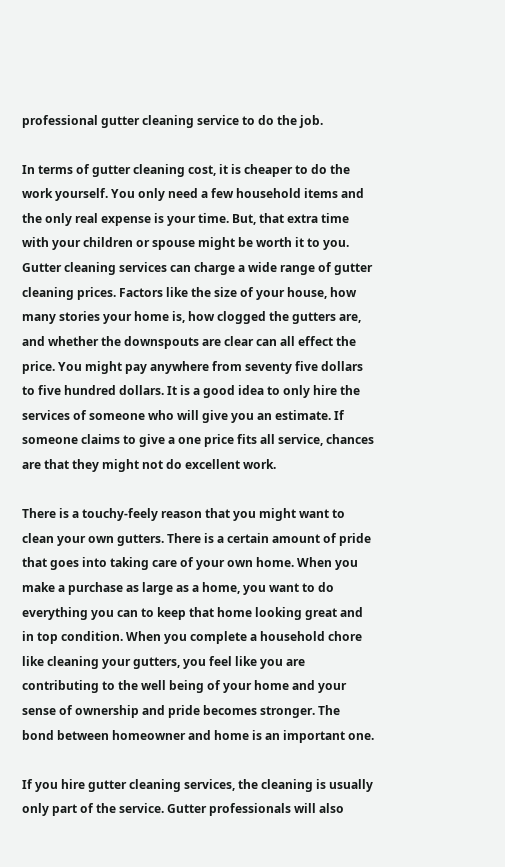professional gutter cleaning service to do the job.

In terms of gutter cleaning cost, it is cheaper to do the work yourself. You only need a few household items and the only real expense is your time. But, that extra time with your children or spouse might be worth it to you. Gutter cleaning services can charge a wide range of gutter cleaning prices. Factors like the size of your house, how many stories your home is, how clogged the gutters are, and whether the downspouts are clear can all effect the price. You might pay anywhere from seventy five dollars to five hundred dollars. It is a good idea to only hire the services of someone who will give you an estimate. If someone claims to give a one price fits all service, chances are that they might not do excellent work.

There is a touchy-feely reason that you might want to clean your own gutters. There is a certain amount of pride that goes into taking care of your own home. When you make a purchase as large as a home, you want to do everything you can to keep that home looking great and in top condition. When you complete a household chore like cleaning your gutters, you feel like you are contributing to the well being of your home and your sense of ownership and pride becomes stronger. The bond between homeowner and home is an important one.

If you hire gutter cleaning services, the cleaning is usually only part of the service. Gutter professionals will also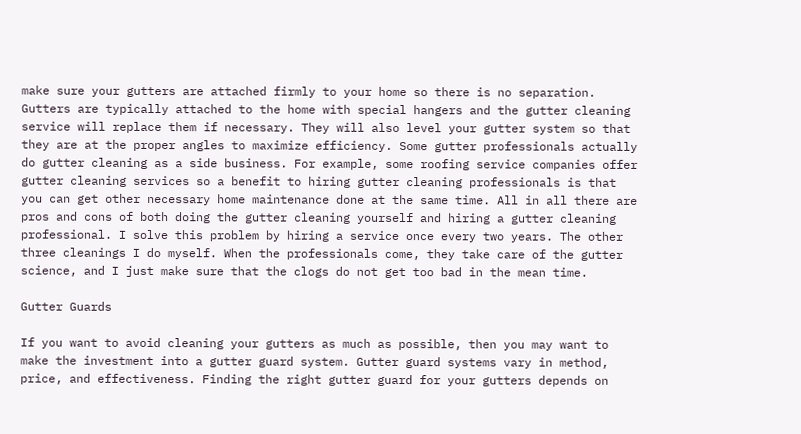make sure your gutters are attached firmly to your home so there is no separation. Gutters are typically attached to the home with special hangers and the gutter cleaning service will replace them if necessary. They will also level your gutter system so that they are at the proper angles to maximize efficiency. Some gutter professionals actually do gutter cleaning as a side business. For example, some roofing service companies offer gutter cleaning services so a benefit to hiring gutter cleaning professionals is that you can get other necessary home maintenance done at the same time. All in all there are pros and cons of both doing the gutter cleaning yourself and hiring a gutter cleaning professional. I solve this problem by hiring a service once every two years. The other three cleanings I do myself. When the professionals come, they take care of the gutter science, and I just make sure that the clogs do not get too bad in the mean time.

Gutter Guards

If you want to avoid cleaning your gutters as much as possible, then you may want to make the investment into a gutter guard system. Gutter guard systems vary in method, price, and effectiveness. Finding the right gutter guard for your gutters depends on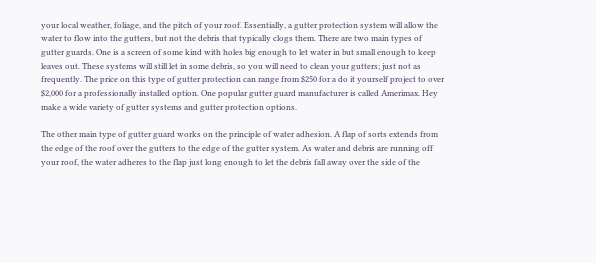your local weather, foliage, and the pitch of your roof. Essentially, a gutter protection system will allow the water to flow into the gutters, but not the debris that typically clogs them. There are two main types of gutter guards. One is a screen of some kind with holes big enough to let water in but small enough to keep leaves out. These systems will still let in some debris, so you will need to clean your gutters; just not as frequently. The price on this type of gutter protection can range from $250 for a do it yourself project to over $2,000 for a professionally installed option. One popular gutter guard manufacturer is called Amerimax. Hey make a wide variety of gutter systems and gutter protection options.

The other main type of gutter guard works on the principle of water adhesion. A flap of sorts extends from the edge of the roof over the gutters to the edge of the gutter system. As water and debris are running off your roof, the water adheres to the flap just long enough to let the debris fall away over the side of the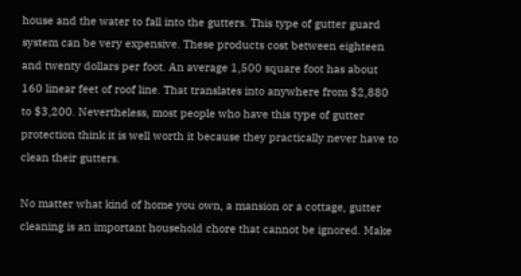house and the water to fall into the gutters. This type of gutter guard system can be very expensive. These products cost between eighteen and twenty dollars per foot. An average 1,500 square foot has about 160 linear feet of roof line. That translates into anywhere from $2,880 to $3,200. Nevertheless, most people who have this type of gutter protection think it is well worth it because they practically never have to clean their gutters.

No matter what kind of home you own, a mansion or a cottage, gutter cleaning is an important household chore that cannot be ignored. Make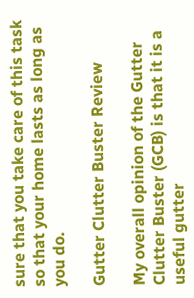sure that you take care of this task so that your home lasts as long as you do.

Gutter Clutter Buster Review

My overall opinion of the Gutter Clutter Buster (GCB) is that it is a useful gutter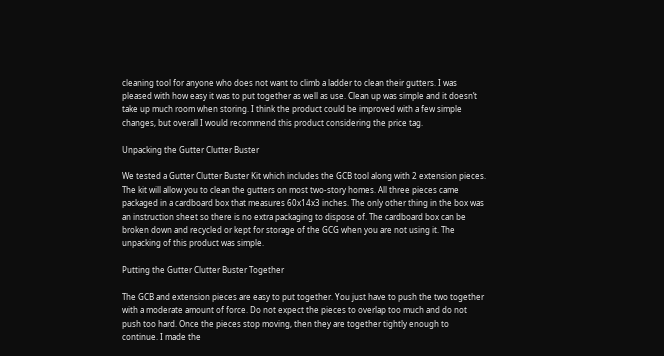cleaning tool for anyone who does not want to climb a ladder to clean their gutters. I was pleased with how easy it was to put together as well as use. Clean up was simple and it doesn’t take up much room when storing. I think the product could be improved with a few simple changes, but overall I would recommend this product considering the price tag.

Unpacking the Gutter Clutter Buster

We tested a Gutter Clutter Buster Kit which includes the GCB tool along with 2 extension pieces. The kit will allow you to clean the gutters on most two-story homes. All three pieces came packaged in a cardboard box that measures 60x14x3 inches. The only other thing in the box was an instruction sheet so there is no extra packaging to dispose of. The cardboard box can be broken down and recycled or kept for storage of the GCG when you are not using it. The unpacking of this product was simple.

Putting the Gutter Clutter Buster Together

The GCB and extension pieces are easy to put together. You just have to push the two together with a moderate amount of force. Do not expect the pieces to overlap too much and do not push too hard. Once the pieces stop moving, then they are together tightly enough to continue. I made the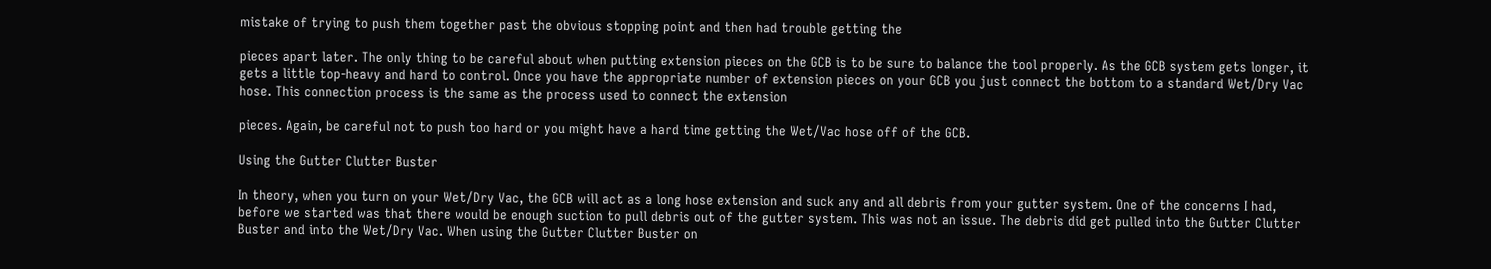mistake of trying to push them together past the obvious stopping point and then had trouble getting the

pieces apart later. The only thing to be careful about when putting extension pieces on the GCB is to be sure to balance the tool properly. As the GCB system gets longer, it gets a little top-heavy and hard to control. Once you have the appropriate number of extension pieces on your GCB you just connect the bottom to a standard Wet/Dry Vac hose. This connection process is the same as the process used to connect the extension

pieces. Again, be careful not to push too hard or you might have a hard time getting the Wet/Vac hose off of the GCB.

Using the Gutter Clutter Buster

In theory, when you turn on your Wet/Dry Vac, the GCB will act as a long hose extension and suck any and all debris from your gutter system. One of the concerns I had, before we started was that there would be enough suction to pull debris out of the gutter system. This was not an issue. The debris did get pulled into the Gutter Clutter Buster and into the Wet/Dry Vac. When using the Gutter Clutter Buster on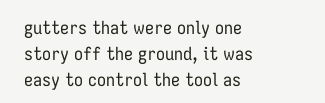gutters that were only one story off the ground, it was easy to control the tool as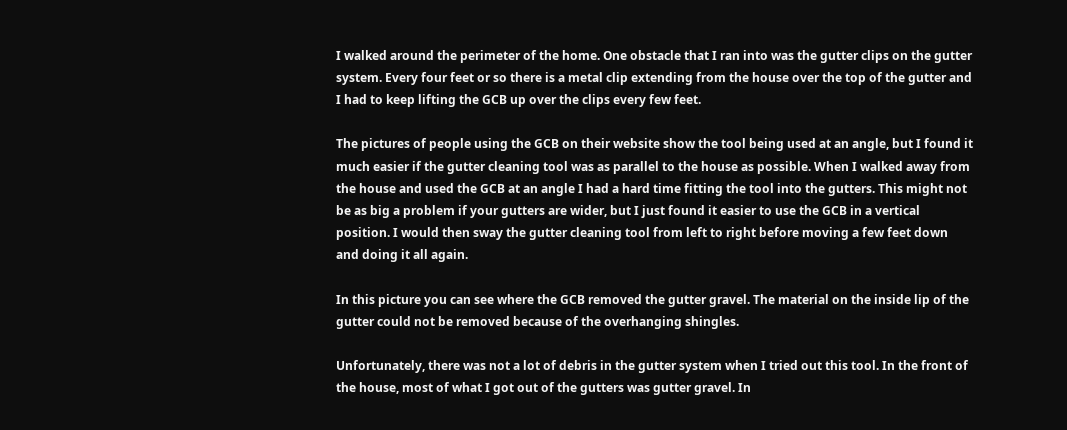I walked around the perimeter of the home. One obstacle that I ran into was the gutter clips on the gutter system. Every four feet or so there is a metal clip extending from the house over the top of the gutter and I had to keep lifting the GCB up over the clips every few feet.

The pictures of people using the GCB on their website show the tool being used at an angle, but I found it much easier if the gutter cleaning tool was as parallel to the house as possible. When I walked away from the house and used the GCB at an angle I had a hard time fitting the tool into the gutters. This might not be as big a problem if your gutters are wider, but I just found it easier to use the GCB in a vertical position. I would then sway the gutter cleaning tool from left to right before moving a few feet down and doing it all again.

In this picture you can see where the GCB removed the gutter gravel. The material on the inside lip of the gutter could not be removed because of the overhanging shingles.

Unfortunately, there was not a lot of debris in the gutter system when I tried out this tool. In the front of the house, most of what I got out of the gutters was gutter gravel. In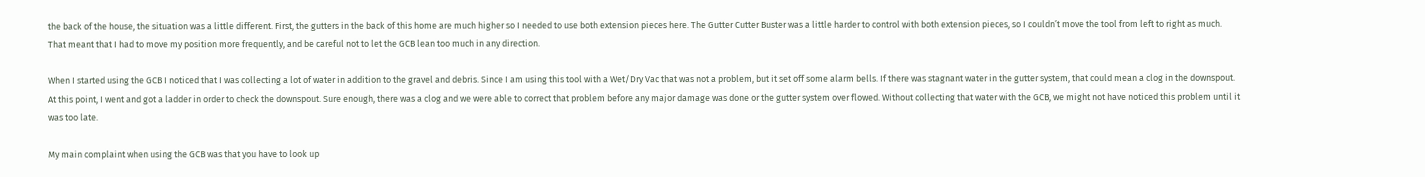the back of the house, the situation was a little different. First, the gutters in the back of this home are much higher so I needed to use both extension pieces here. The Gutter Cutter Buster was a little harder to control with both extension pieces, so I couldn’t move the tool from left to right as much. That meant that I had to move my position more frequently, and be careful not to let the GCB lean too much in any direction.

When I started using the GCB I noticed that I was collecting a lot of water in addition to the gravel and debris. Since I am using this tool with a Wet/Dry Vac that was not a problem, but it set off some alarm bells. If there was stagnant water in the gutter system, that could mean a clog in the downspout. At this point, I went and got a ladder in order to check the downspout. Sure enough, there was a clog and we were able to correct that problem before any major damage was done or the gutter system over flowed. Without collecting that water with the GCB, we might not have noticed this problem until it was too late.

My main complaint when using the GCB was that you have to look up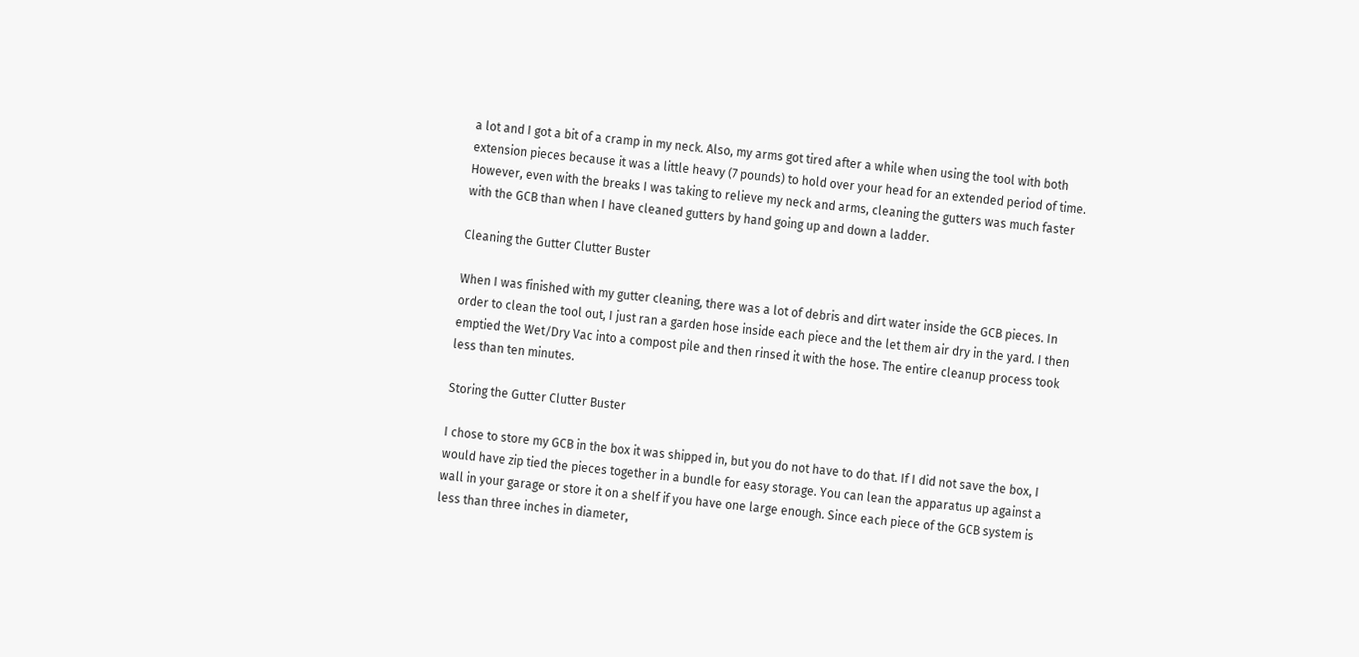a lot and I got a bit of a cramp in my neck. Also, my arms got tired after a while when using the tool with both extension pieces because it was a little heavy (7 pounds) to hold over your head for an extended period of time. However, even with the breaks I was taking to relieve my neck and arms, cleaning the gutters was much faster with the GCB than when I have cleaned gutters by hand going up and down a ladder.

Cleaning the Gutter Clutter Buster

When I was finished with my gutter cleaning, there was a lot of debris and dirt water inside the GCB pieces. In order to clean the tool out, I just ran a garden hose inside each piece and the let them air dry in the yard. I then emptied the Wet/Dry Vac into a compost pile and then rinsed it with the hose. The entire cleanup process took less than ten minutes.

Storing the Gutter Clutter Buster

I chose to store my GCB in the box it was shipped in, but you do not have to do that. If I did not save the box, I would have zip tied the pieces together in a bundle for easy storage. You can lean the apparatus up against a wall in your garage or store it on a shelf if you have one large enough. Since each piece of the GCB system is less than three inches in diameter,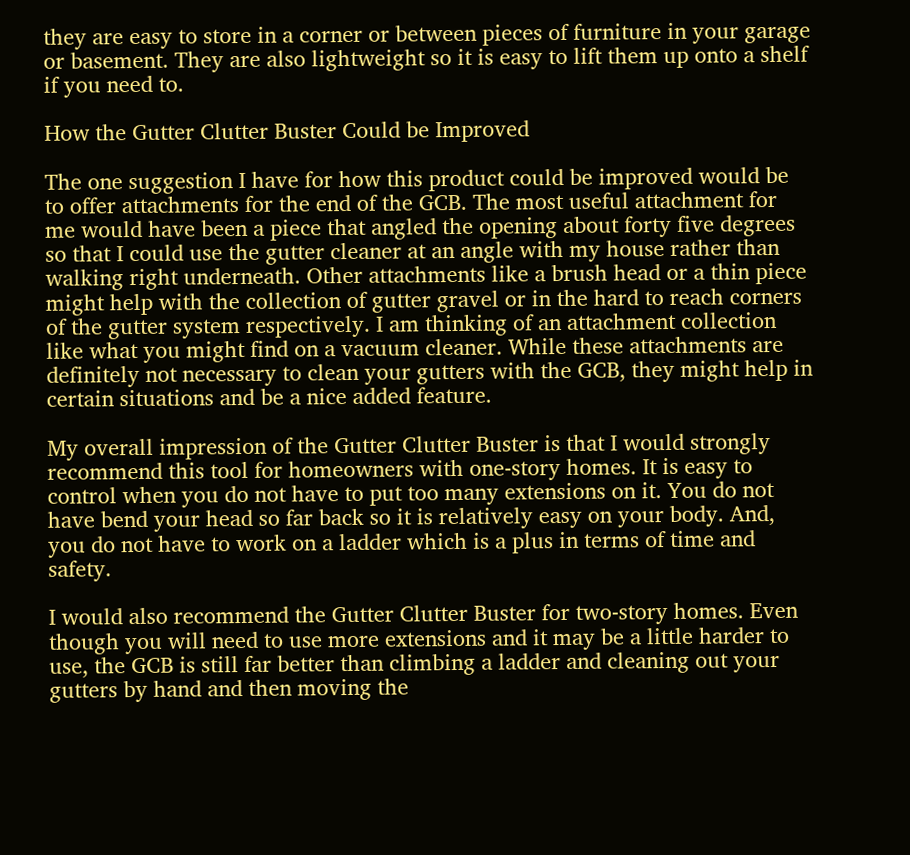they are easy to store in a corner or between pieces of furniture in your garage or basement. They are also lightweight so it is easy to lift them up onto a shelf if you need to.

How the Gutter Clutter Buster Could be Improved

The one suggestion I have for how this product could be improved would be to offer attachments for the end of the GCB. The most useful attachment for me would have been a piece that angled the opening about forty five degrees so that I could use the gutter cleaner at an angle with my house rather than walking right underneath. Other attachments like a brush head or a thin piece might help with the collection of gutter gravel or in the hard to reach corners of the gutter system respectively. I am thinking of an attachment collection like what you might find on a vacuum cleaner. While these attachments are definitely not necessary to clean your gutters with the GCB, they might help in certain situations and be a nice added feature.

My overall impression of the Gutter Clutter Buster is that I would strongly recommend this tool for homeowners with one-story homes. It is easy to control when you do not have to put too many extensions on it. You do not have bend your head so far back so it is relatively easy on your body. And, you do not have to work on a ladder which is a plus in terms of time and safety.

I would also recommend the Gutter Clutter Buster for two-story homes. Even though you will need to use more extensions and it may be a little harder to use, the GCB is still far better than climbing a ladder and cleaning out your gutters by hand and then moving the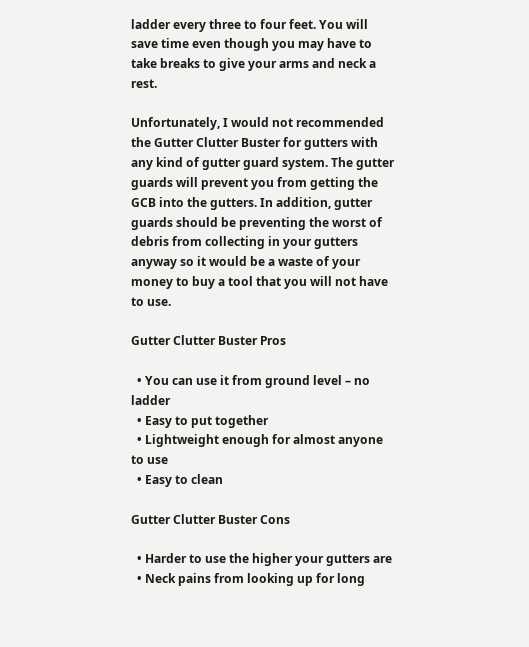ladder every three to four feet. You will save time even though you may have to take breaks to give your arms and neck a rest.

Unfortunately, I would not recommended the Gutter Clutter Buster for gutters with any kind of gutter guard system. The gutter guards will prevent you from getting the GCB into the gutters. In addition, gutter guards should be preventing the worst of debris from collecting in your gutters anyway so it would be a waste of your money to buy a tool that you will not have to use.

Gutter Clutter Buster Pros

  • You can use it from ground level – no ladder
  • Easy to put together
  • Lightweight enough for almost anyone to use
  • Easy to clean

Gutter Clutter Buster Cons

  • Harder to use the higher your gutters are
  • Neck pains from looking up for long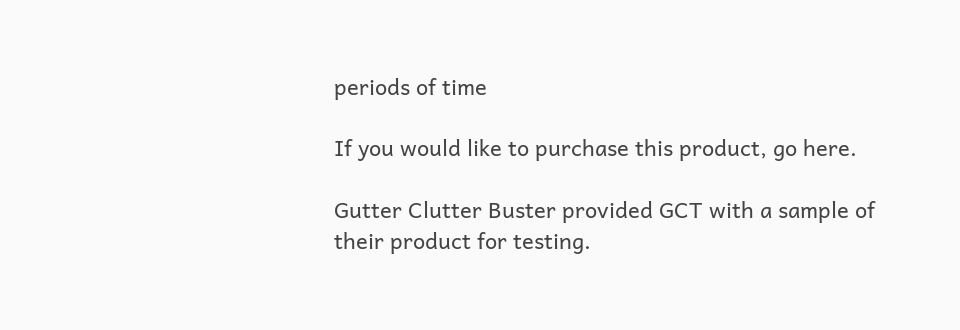periods of time

If you would like to purchase this product, go here.

Gutter Clutter Buster provided GCT with a sample of their product for testing.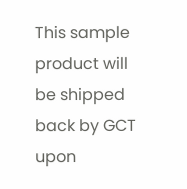This sample product will be shipped back by GCT upon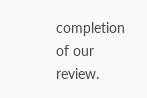completion of our review.